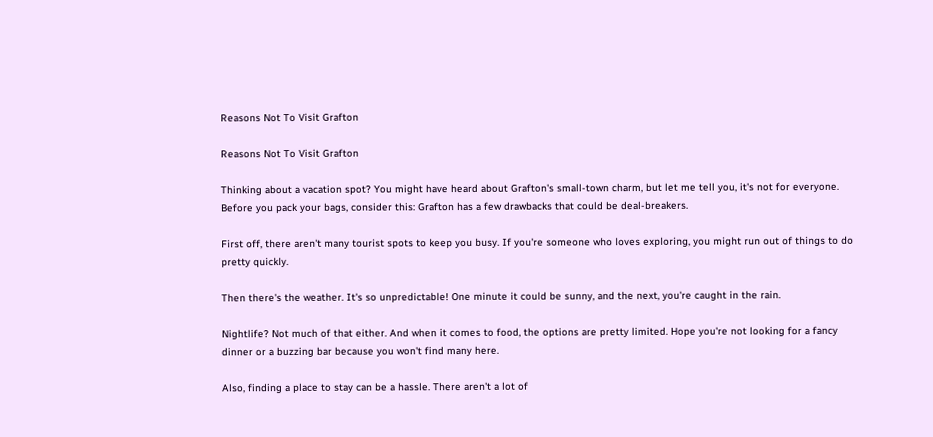Reasons Not To Visit Grafton

Reasons Not To Visit Grafton

Thinking about a vacation spot? You might have heard about Grafton's small-town charm, but let me tell you, it's not for everyone. Before you pack your bags, consider this: Grafton has a few drawbacks that could be deal-breakers.

First off, there aren't many tourist spots to keep you busy. If you're someone who loves exploring, you might run out of things to do pretty quickly.

Then there's the weather. It's so unpredictable! One minute it could be sunny, and the next, you're caught in the rain.

Nightlife? Not much of that either. And when it comes to food, the options are pretty limited. Hope you're not looking for a fancy dinner or a buzzing bar because you won't find many here.

Also, finding a place to stay can be a hassle. There aren't a lot of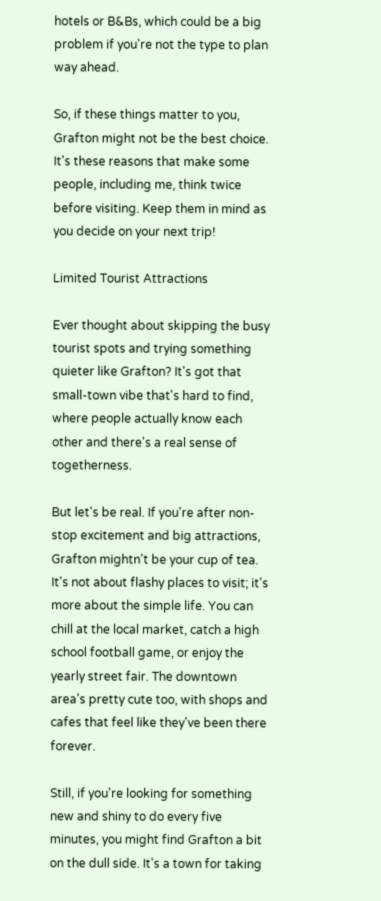hotels or B&Bs, which could be a big problem if you're not the type to plan way ahead.

So, if these things matter to you, Grafton might not be the best choice. It's these reasons that make some people, including me, think twice before visiting. Keep them in mind as you decide on your next trip!

Limited Tourist Attractions

Ever thought about skipping the busy tourist spots and trying something quieter like Grafton? It's got that small-town vibe that's hard to find, where people actually know each other and there's a real sense of togetherness.

But let's be real. If you're after non-stop excitement and big attractions, Grafton mightn't be your cup of tea. It's not about flashy places to visit; it's more about the simple life. You can chill at the local market, catch a high school football game, or enjoy the yearly street fair. The downtown area's pretty cute too, with shops and cafes that feel like they've been there forever.

Still, if you're looking for something new and shiny to do every five minutes, you might find Grafton a bit on the dull side. It's a town for taking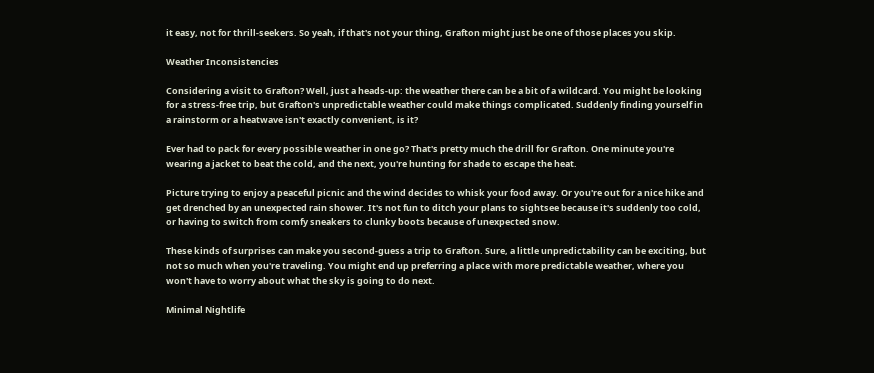it easy, not for thrill-seekers. So yeah, if that's not your thing, Grafton might just be one of those places you skip.

Weather Inconsistencies

Considering a visit to Grafton? Well, just a heads-up: the weather there can be a bit of a wildcard. You might be looking for a stress-free trip, but Grafton's unpredictable weather could make things complicated. Suddenly finding yourself in a rainstorm or a heatwave isn't exactly convenient, is it?

Ever had to pack for every possible weather in one go? That's pretty much the drill for Grafton. One minute you're wearing a jacket to beat the cold, and the next, you're hunting for shade to escape the heat.

Picture trying to enjoy a peaceful picnic and the wind decides to whisk your food away. Or you're out for a nice hike and get drenched by an unexpected rain shower. It's not fun to ditch your plans to sightsee because it's suddenly too cold, or having to switch from comfy sneakers to clunky boots because of unexpected snow.

These kinds of surprises can make you second-guess a trip to Grafton. Sure, a little unpredictability can be exciting, but not so much when you're traveling. You might end up preferring a place with more predictable weather, where you won't have to worry about what the sky is going to do next.

Minimal Nightlife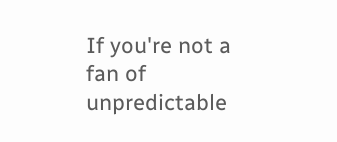If you're not a fan of unpredictable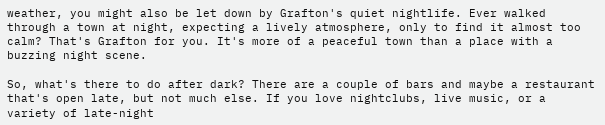weather, you might also be let down by Grafton's quiet nightlife. Ever walked through a town at night, expecting a lively atmosphere, only to find it almost too calm? That's Grafton for you. It's more of a peaceful town than a place with a buzzing night scene.

So, what's there to do after dark? There are a couple of bars and maybe a restaurant that's open late, but not much else. If you love nightclubs, live music, or a variety of late-night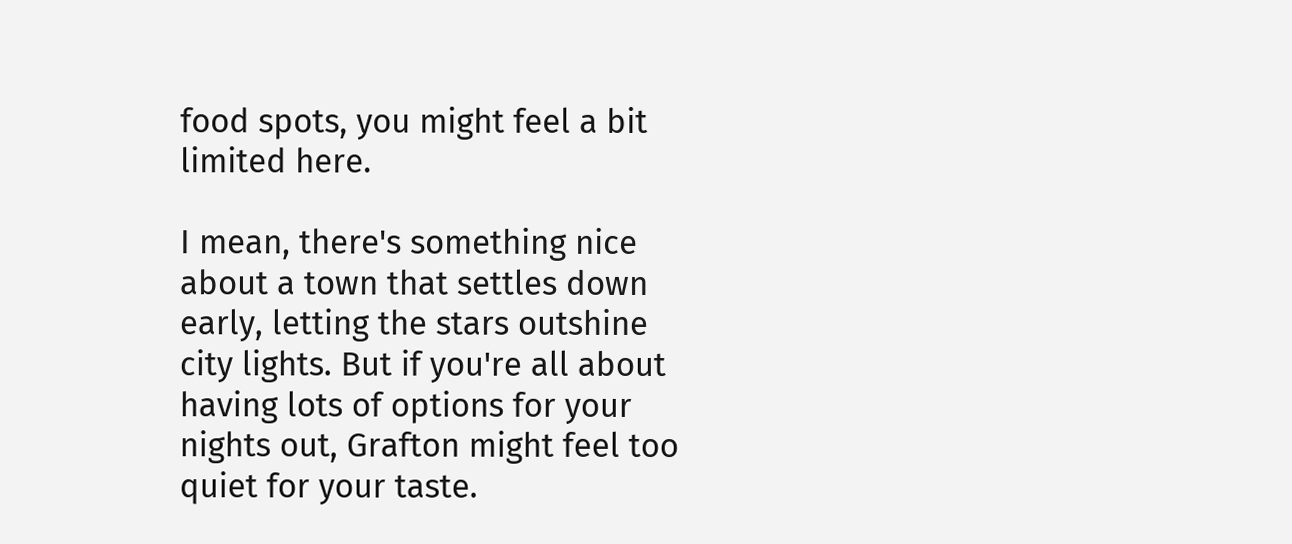food spots, you might feel a bit limited here.

I mean, there's something nice about a town that settles down early, letting the stars outshine city lights. But if you're all about having lots of options for your nights out, Grafton might feel too quiet for your taste.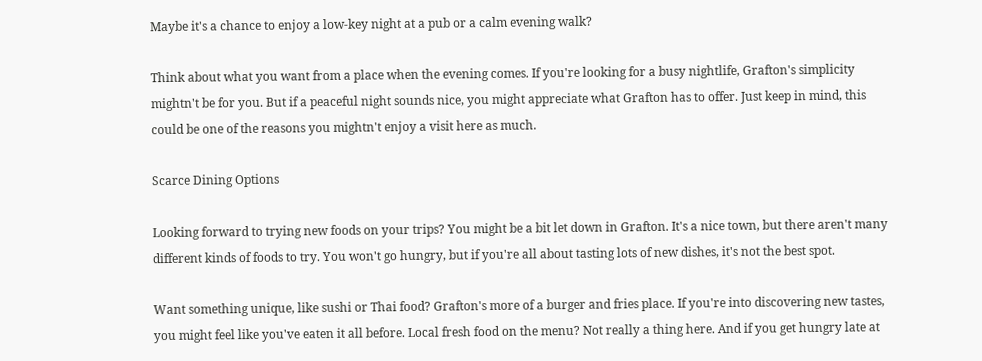Maybe it's a chance to enjoy a low-key night at a pub or a calm evening walk?

Think about what you want from a place when the evening comes. If you're looking for a busy nightlife, Grafton's simplicity mightn't be for you. But if a peaceful night sounds nice, you might appreciate what Grafton has to offer. Just keep in mind, this could be one of the reasons you mightn't enjoy a visit here as much.

Scarce Dining Options

Looking forward to trying new foods on your trips? You might be a bit let down in Grafton. It's a nice town, but there aren't many different kinds of foods to try. You won't go hungry, but if you're all about tasting lots of new dishes, it's not the best spot.

Want something unique, like sushi or Thai food? Grafton's more of a burger and fries place. If you're into discovering new tastes, you might feel like you've eaten it all before. Local fresh food on the menu? Not really a thing here. And if you get hungry late at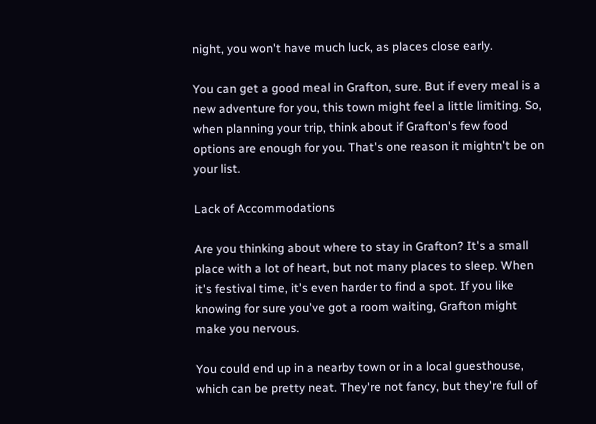night, you won't have much luck, as places close early.

You can get a good meal in Grafton, sure. But if every meal is a new adventure for you, this town might feel a little limiting. So, when planning your trip, think about if Grafton's few food options are enough for you. That's one reason it mightn't be on your list.

Lack of Accommodations

Are you thinking about where to stay in Grafton? It's a small place with a lot of heart, but not many places to sleep. When it's festival time, it's even harder to find a spot. If you like knowing for sure you've got a room waiting, Grafton might make you nervous.

You could end up in a nearby town or in a local guesthouse, which can be pretty neat. They're not fancy, but they're full of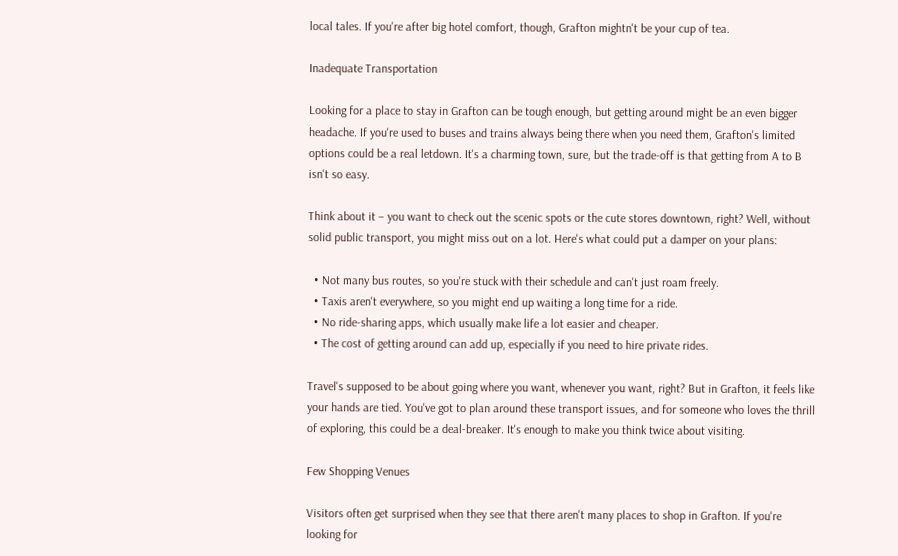local tales. If you're after big hotel comfort, though, Grafton mightn't be your cup of tea.

Inadequate Transportation

Looking for a place to stay in Grafton can be tough enough, but getting around might be an even bigger headache. If you're used to buses and trains always being there when you need them, Grafton's limited options could be a real letdown. It's a charming town, sure, but the trade-off is that getting from A to B isn't so easy.

Think about it – you want to check out the scenic spots or the cute stores downtown, right? Well, without solid public transport, you might miss out on a lot. Here's what could put a damper on your plans:

  • Not many bus routes, so you're stuck with their schedule and can't just roam freely.
  • Taxis aren't everywhere, so you might end up waiting a long time for a ride.
  • No ride-sharing apps, which usually make life a lot easier and cheaper.
  • The cost of getting around can add up, especially if you need to hire private rides.

Travel's supposed to be about going where you want, whenever you want, right? But in Grafton, it feels like your hands are tied. You've got to plan around these transport issues, and for someone who loves the thrill of exploring, this could be a deal-breaker. It's enough to make you think twice about visiting.

Few Shopping Venues

Visitors often get surprised when they see that there aren't many places to shop in Grafton. If you're looking for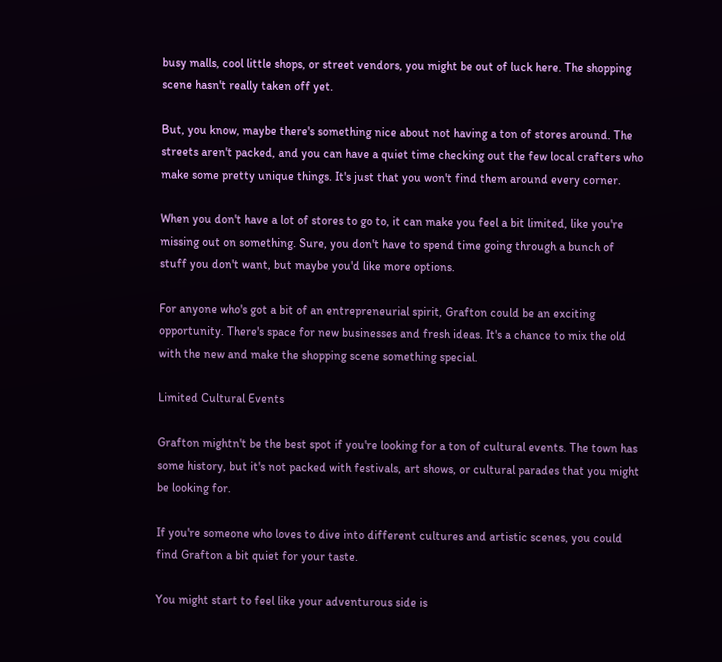busy malls, cool little shops, or street vendors, you might be out of luck here. The shopping scene hasn't really taken off yet.

But, you know, maybe there's something nice about not having a ton of stores around. The streets aren't packed, and you can have a quiet time checking out the few local crafters who make some pretty unique things. It's just that you won't find them around every corner.

When you don't have a lot of stores to go to, it can make you feel a bit limited, like you're missing out on something. Sure, you don't have to spend time going through a bunch of stuff you don't want, but maybe you'd like more options.

For anyone who's got a bit of an entrepreneurial spirit, Grafton could be an exciting opportunity. There's space for new businesses and fresh ideas. It's a chance to mix the old with the new and make the shopping scene something special.

Limited Cultural Events

Grafton mightn't be the best spot if you're looking for a ton of cultural events. The town has some history, but it's not packed with festivals, art shows, or cultural parades that you might be looking for.

If you're someone who loves to dive into different cultures and artistic scenes, you could find Grafton a bit quiet for your taste.

You might start to feel like your adventurous side is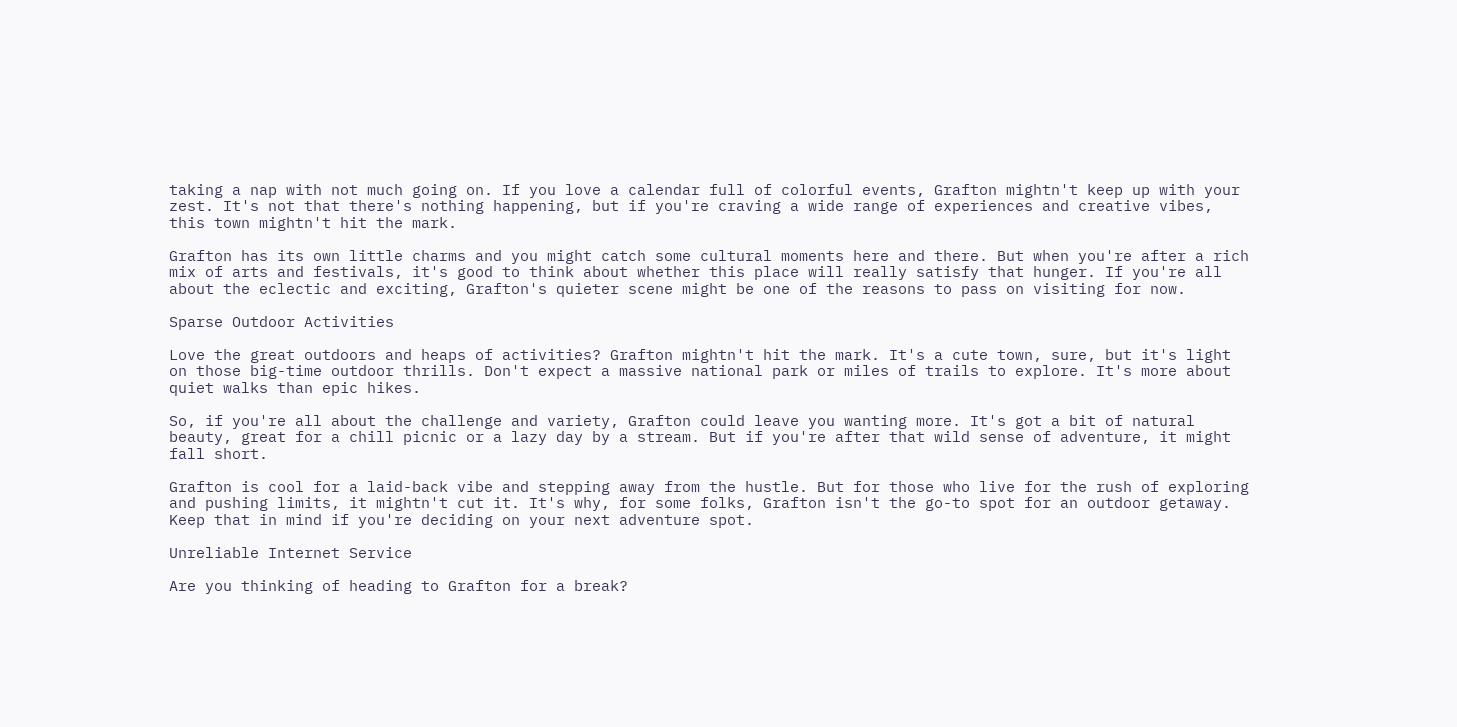taking a nap with not much going on. If you love a calendar full of colorful events, Grafton mightn't keep up with your zest. It's not that there's nothing happening, but if you're craving a wide range of experiences and creative vibes, this town mightn't hit the mark.

Grafton has its own little charms and you might catch some cultural moments here and there. But when you're after a rich mix of arts and festivals, it's good to think about whether this place will really satisfy that hunger. If you're all about the eclectic and exciting, Grafton's quieter scene might be one of the reasons to pass on visiting for now.

Sparse Outdoor Activities

Love the great outdoors and heaps of activities? Grafton mightn't hit the mark. It's a cute town, sure, but it's light on those big-time outdoor thrills. Don't expect a massive national park or miles of trails to explore. It's more about quiet walks than epic hikes.

So, if you're all about the challenge and variety, Grafton could leave you wanting more. It's got a bit of natural beauty, great for a chill picnic or a lazy day by a stream. But if you're after that wild sense of adventure, it might fall short.

Grafton is cool for a laid-back vibe and stepping away from the hustle. But for those who live for the rush of exploring and pushing limits, it mightn't cut it. It's why, for some folks, Grafton isn't the go-to spot for an outdoor getaway. Keep that in mind if you're deciding on your next adventure spot.

Unreliable Internet Service

Are you thinking of heading to Grafton for a break?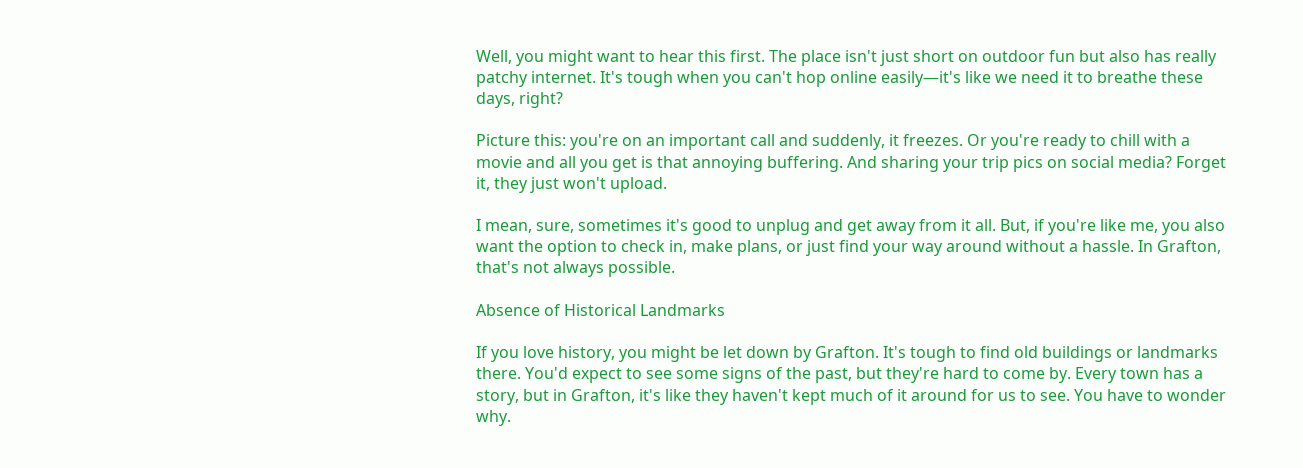Well, you might want to hear this first. The place isn't just short on outdoor fun but also has really patchy internet. It's tough when you can't hop online easily—it's like we need it to breathe these days, right?

Picture this: you're on an important call and suddenly, it freezes. Or you're ready to chill with a movie and all you get is that annoying buffering. And sharing your trip pics on social media? Forget it, they just won't upload.

I mean, sure, sometimes it's good to unplug and get away from it all. But, if you're like me, you also want the option to check in, make plans, or just find your way around without a hassle. In Grafton, that's not always possible.

Absence of Historical Landmarks

If you love history, you might be let down by Grafton. It's tough to find old buildings or landmarks there. You'd expect to see some signs of the past, but they're hard to come by. Every town has a story, but in Grafton, it's like they haven't kept much of it around for us to see. You have to wonder why.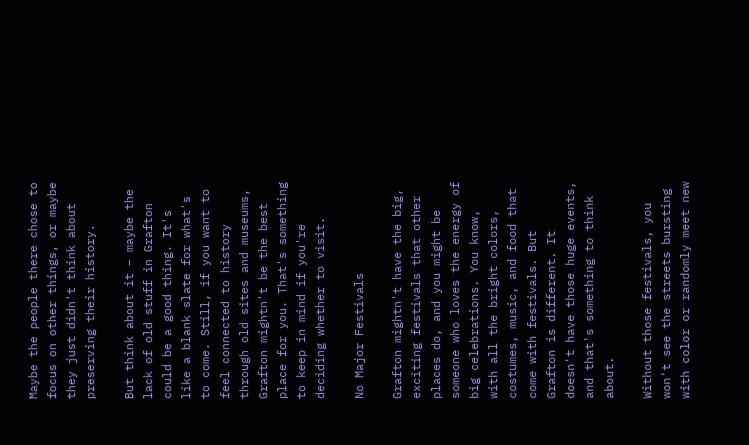Maybe the people there chose to focus on other things, or maybe they just didn't think about preserving their history.

But think about it – maybe the lack of old stuff in Grafton could be a good thing. It's like a blank slate for what's to come. Still, if you want to feel connected to history through old sites and museums, Grafton mightn't be the best place for you. That's something to keep in mind if you're deciding whether to visit.

No Major Festivals

Grafton mightn't have the big, exciting festivals that other places do, and you might be someone who loves the energy of big celebrations. You know, with all the bright colors, costumes, music, and food that come with festivals. But Grafton is different. It doesn't have those huge events, and that's something to think about.

Without those festivals, you won't see the streets bursting with color or randomly meet new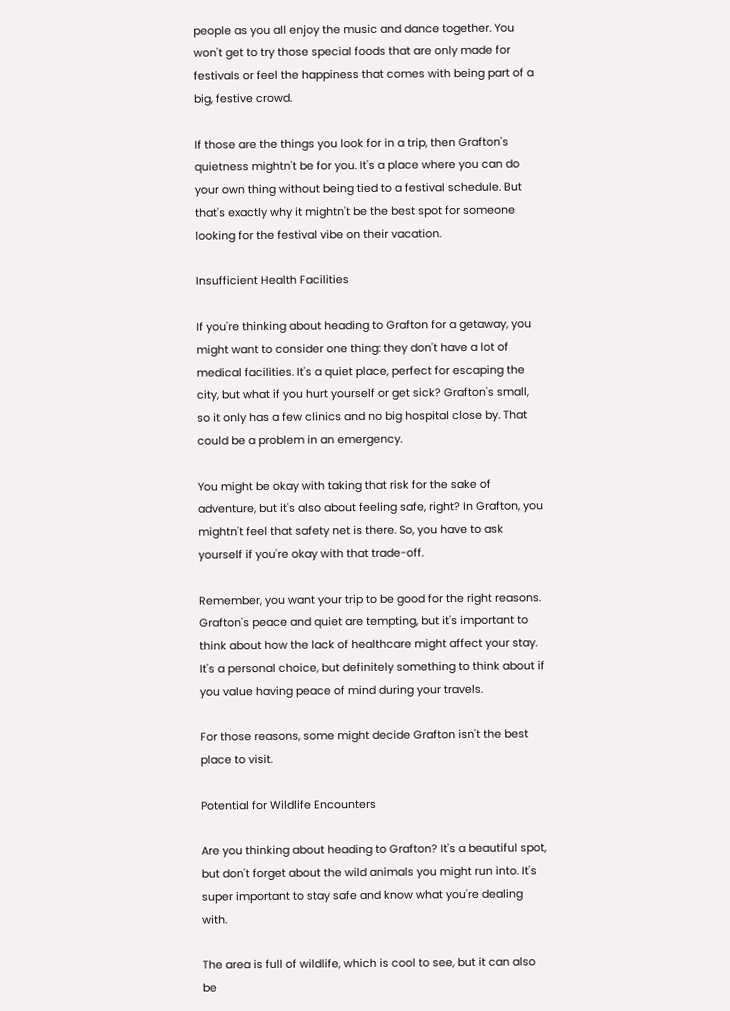people as you all enjoy the music and dance together. You won't get to try those special foods that are only made for festivals or feel the happiness that comes with being part of a big, festive crowd.

If those are the things you look for in a trip, then Grafton's quietness mightn't be for you. It's a place where you can do your own thing without being tied to a festival schedule. But that's exactly why it mightn't be the best spot for someone looking for the festival vibe on their vacation.

Insufficient Health Facilities

If you're thinking about heading to Grafton for a getaway, you might want to consider one thing: they don't have a lot of medical facilities. It's a quiet place, perfect for escaping the city, but what if you hurt yourself or get sick? Grafton's small, so it only has a few clinics and no big hospital close by. That could be a problem in an emergency.

You might be okay with taking that risk for the sake of adventure, but it's also about feeling safe, right? In Grafton, you mightn't feel that safety net is there. So, you have to ask yourself if you're okay with that trade-off.

Remember, you want your trip to be good for the right reasons. Grafton's peace and quiet are tempting, but it's important to think about how the lack of healthcare might affect your stay. It's a personal choice, but definitely something to think about if you value having peace of mind during your travels.

For those reasons, some might decide Grafton isn't the best place to visit.

Potential for Wildlife Encounters

Are you thinking about heading to Grafton? It's a beautiful spot, but don't forget about the wild animals you might run into. It's super important to stay safe and know what you're dealing with.

The area is full of wildlife, which is cool to see, but it can also be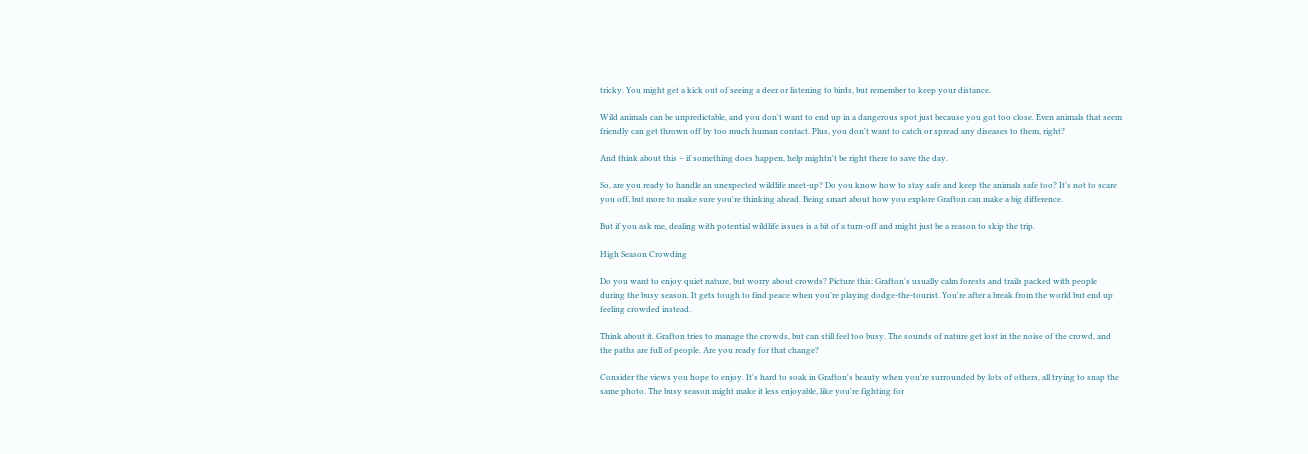tricky. You might get a kick out of seeing a deer or listening to birds, but remember to keep your distance.

Wild animals can be unpredictable, and you don't want to end up in a dangerous spot just because you got too close. Even animals that seem friendly can get thrown off by too much human contact. Plus, you don't want to catch or spread any diseases to them, right?

And think about this – if something does happen, help mightn't be right there to save the day.

So, are you ready to handle an unexpected wildlife meet-up? Do you know how to stay safe and keep the animals safe too? It's not to scare you off, but more to make sure you're thinking ahead. Being smart about how you explore Grafton can make a big difference.

But if you ask me, dealing with potential wildlife issues is a bit of a turn-off and might just be a reason to skip the trip.

High Season Crowding

Do you want to enjoy quiet nature, but worry about crowds? Picture this: Grafton's usually calm forests and trails packed with people during the busy season. It gets tough to find peace when you're playing dodge-the-tourist. You're after a break from the world but end up feeling crowded instead.

Think about it. Grafton tries to manage the crowds, but can still feel too busy. The sounds of nature get lost in the noise of the crowd, and the paths are full of people. Are you ready for that change?

Consider the views you hope to enjoy. It's hard to soak in Grafton's beauty when you're surrounded by lots of others, all trying to snap the same photo. The busy season might make it less enjoyable, like you're fighting for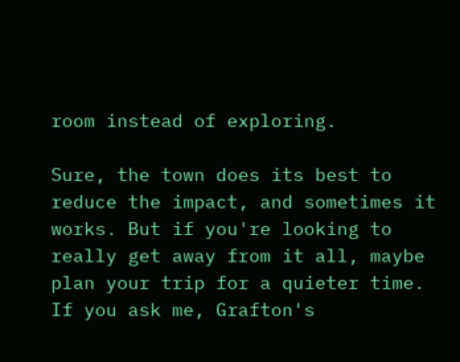room instead of exploring.

Sure, the town does its best to reduce the impact, and sometimes it works. But if you're looking to really get away from it all, maybe plan your trip for a quieter time. If you ask me, Grafton's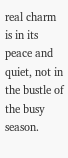real charm is in its peace and quiet, not in the bustle of the busy season.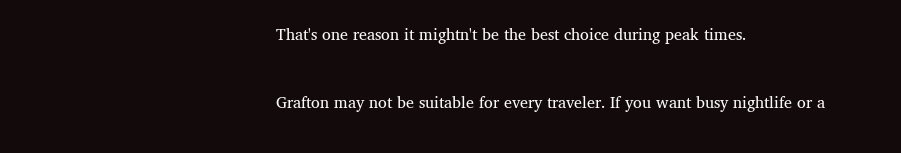That's one reason it mightn't be the best choice during peak times.


Grafton may not be suitable for every traveler. If you want busy nightlife or a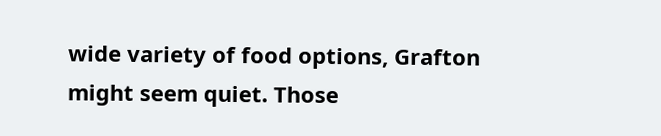wide variety of food options, Grafton might seem quiet. Those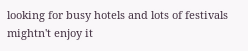looking for busy hotels and lots of festivals mightn't enjoy it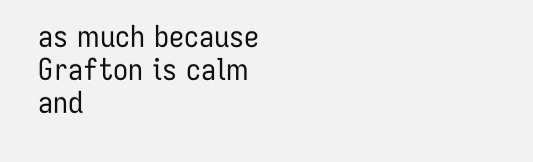as much because Grafton is calm and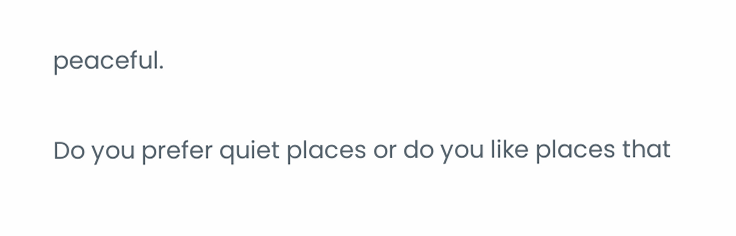peaceful.

Do you prefer quiet places or do you like places that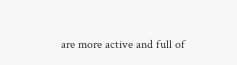are more active and full of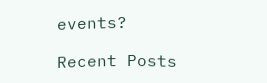events?

Recent Posts